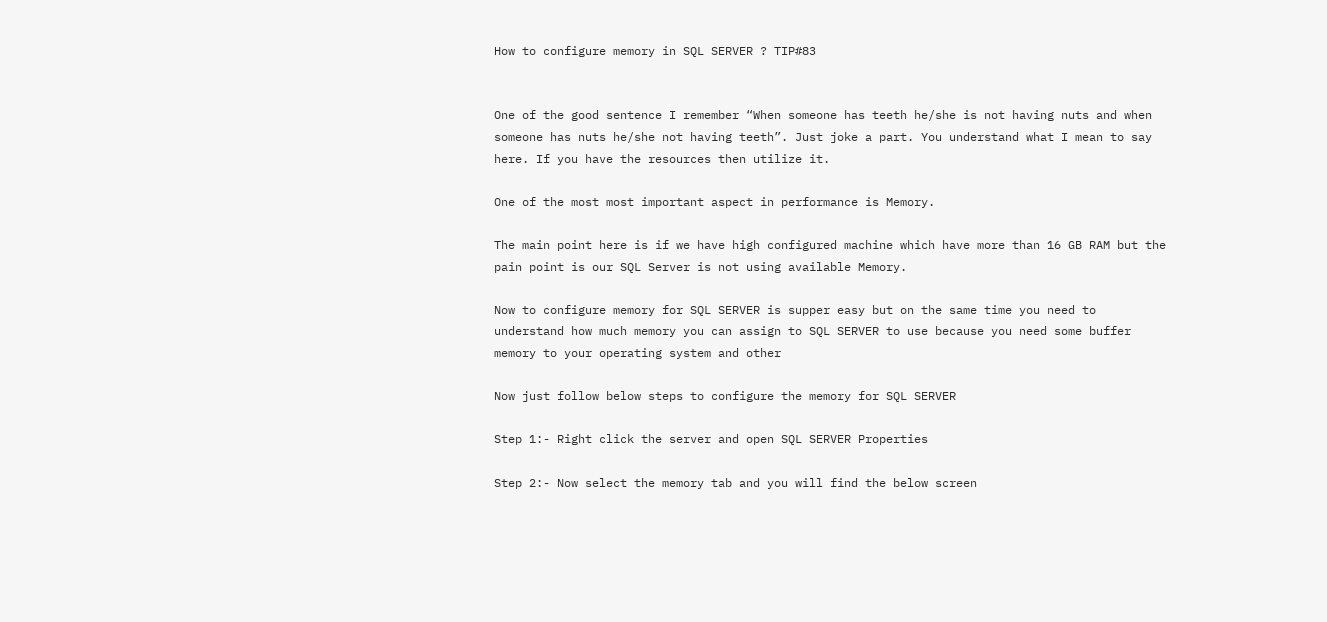How to configure memory in SQL SERVER ? TIP#83


One of the good sentence I remember “When someone has teeth he/she is not having nuts and when someone has nuts he/she not having teeth”. Just joke a part. You understand what I mean to say here. If you have the resources then utilize it.

One of the most most important aspect in performance is Memory.

The main point here is if we have high configured machine which have more than 16 GB RAM but the pain point is our SQL Server is not using available Memory.

Now to configure memory for SQL SERVER is supper easy but on the same time you need to understand how much memory you can assign to SQL SERVER to use because you need some buffer memory to your operating system and other

Now just follow below steps to configure the memory for SQL SERVER

Step 1:- Right click the server and open SQL SERVER Properties

Step 2:- Now select the memory tab and you will find the below screen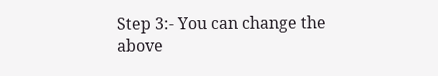Step 3:- You can change the above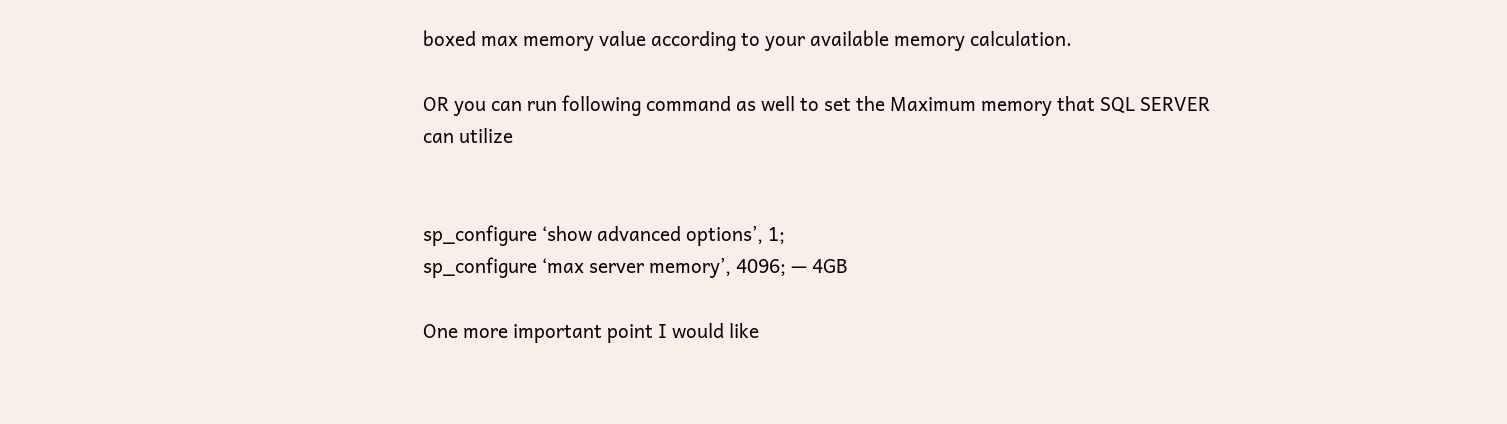boxed max memory value according to your available memory calculation.

OR you can run following command as well to set the Maximum memory that SQL SERVER can utilize


sp_configure ‘show advanced options’, 1;
sp_configure ‘max server memory’, 4096; — 4GB

One more important point I would like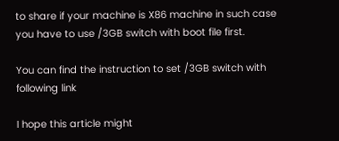to share if your machine is X86 machine in such case you have to use /3GB switch with boot file first.

You can find the instruction to set /3GB switch with following link

I hope this article might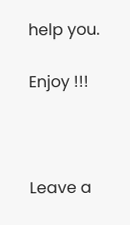help you.

Enjoy !!!



Leave a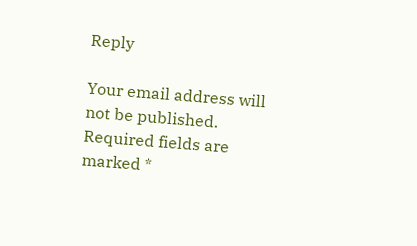Reply

Your email address will not be published. Required fields are marked *